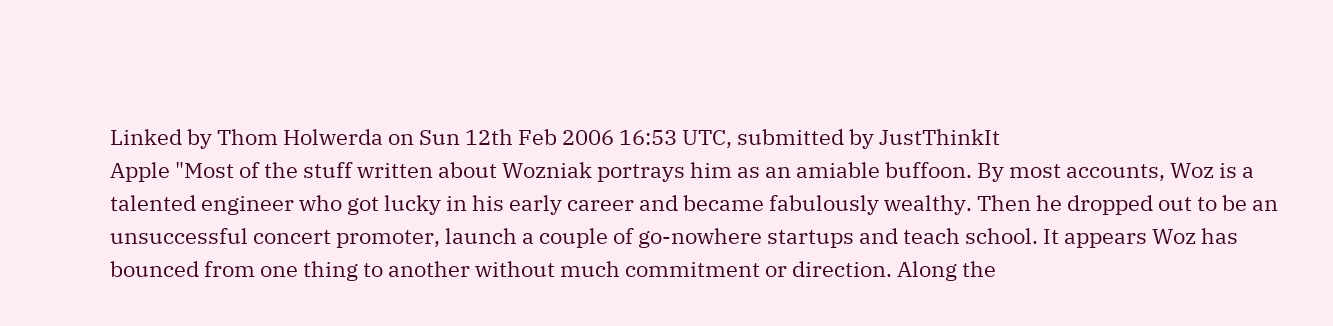Linked by Thom Holwerda on Sun 12th Feb 2006 16:53 UTC, submitted by JustThinkIt
Apple "Most of the stuff written about Wozniak portrays him as an amiable buffoon. By most accounts, Woz is a talented engineer who got lucky in his early career and became fabulously wealthy. Then he dropped out to be an unsuccessful concert promoter, launch a couple of go-nowhere startups and teach school. It appears Woz has bounced from one thing to another without much commitment or direction. Along the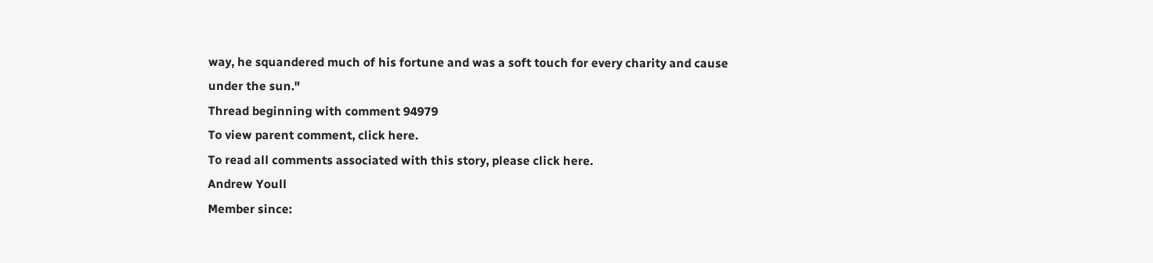way, he squandered much of his fortune and was a soft touch for every charity and cause under the sun."
Thread beginning with comment 94979
To view parent comment, click here.
To read all comments associated with this story, please click here.
Andrew Youll
Member since: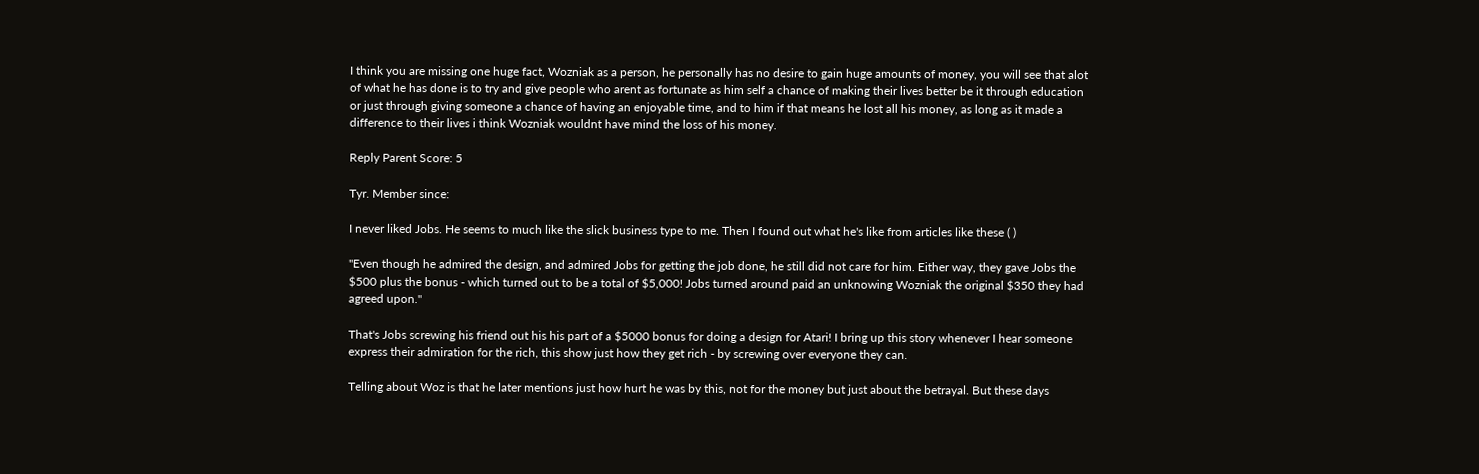I think you are missing one huge fact, Wozniak as a person, he personally has no desire to gain huge amounts of money, you will see that alot of what he has done is to try and give people who arent as fortunate as him self a chance of making their lives better be it through education or just through giving someone a chance of having an enjoyable time, and to him if that means he lost all his money, as long as it made a difference to their lives i think Wozniak wouldnt have mind the loss of his money.

Reply Parent Score: 5

Tyr. Member since:

I never liked Jobs. He seems to much like the slick business type to me. Then I found out what he's like from articles like these ( )

"Even though he admired the design, and admired Jobs for getting the job done, he still did not care for him. Either way, they gave Jobs the $500 plus the bonus - which turned out to be a total of $5,000! Jobs turned around paid an unknowing Wozniak the original $350 they had agreed upon."

That's Jobs screwing his friend out his his part of a $5000 bonus for doing a design for Atari! I bring up this story whenever I hear someone express their admiration for the rich, this show just how they get rich - by screwing over everyone they can.

Telling about Woz is that he later mentions just how hurt he was by this, not for the money but just about the betrayal. But these days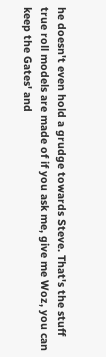he doesn't even hold a grudge towards Steve. That's the stuff true roll models are made of if you ask me, give me Woz, you can keep the Gates' and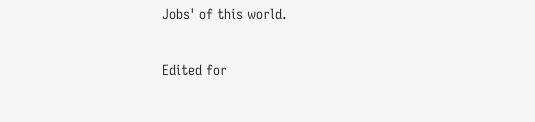Jobs' of this world.

Edited for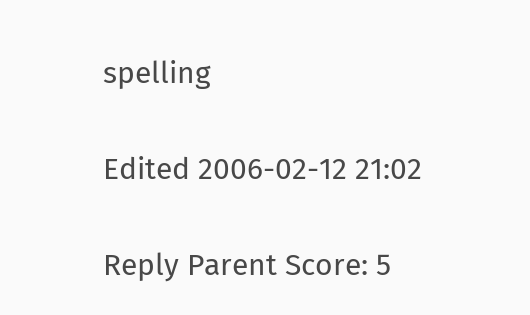spelling

Edited 2006-02-12 21:02

Reply Parent Score: 5